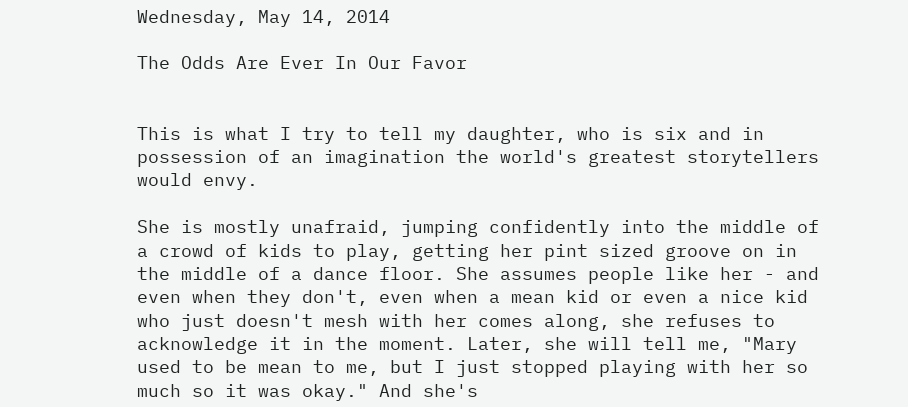Wednesday, May 14, 2014

The Odds Are Ever In Our Favor


This is what I try to tell my daughter, who is six and in possession of an imagination the world's greatest storytellers would envy.

She is mostly unafraid, jumping confidently into the middle of a crowd of kids to play, getting her pint sized groove on in the middle of a dance floor. She assumes people like her - and even when they don't, even when a mean kid or even a nice kid who just doesn't mesh with her comes along, she refuses to acknowledge it in the moment. Later, she will tell me, "Mary used to be mean to me, but I just stopped playing with her so much so it was okay." And she's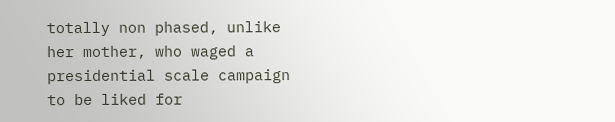totally non phased, unlike her mother, who waged a presidential scale campaign to be liked for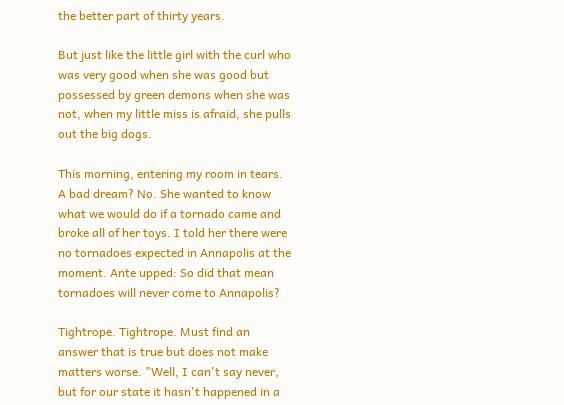the better part of thirty years.

But just like the little girl with the curl who was very good when she was good but possessed by green demons when she was not, when my little miss is afraid, she pulls out the big dogs.

This morning, entering my room in tears. A bad dream? No. She wanted to know what we would do if a tornado came and broke all of her toys. I told her there were no tornadoes expected in Annapolis at the moment. Ante upped: So did that mean tornadoes will never come to Annapolis?

Tightrope. Tightrope. Must find an answer that is true but does not make matters worse. "Well, I can't say never, but for our state it hasn't happened in a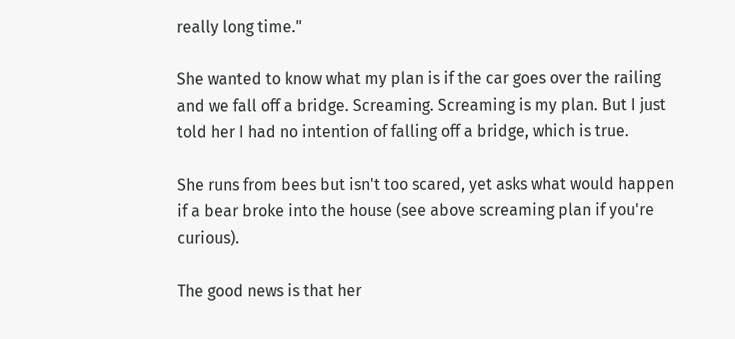really long time."

She wanted to know what my plan is if the car goes over the railing and we fall off a bridge. Screaming. Screaming is my plan. But I just told her I had no intention of falling off a bridge, which is true.

She runs from bees but isn't too scared, yet asks what would happen if a bear broke into the house (see above screaming plan if you're curious).

The good news is that her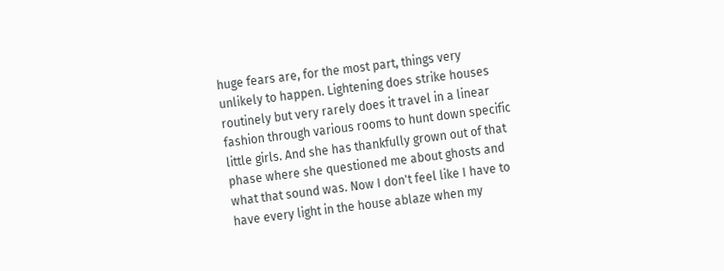huge fears are, for the most part, things very unlikely to happen. Lightening does strike houses routinely but very rarely does it travel in a linear fashion through various rooms to hunt down specific little girls. And she has thankfully grown out of that phase where she questioned me about ghosts and what that sound was. Now I don't feel like I have to have every light in the house ablaze when my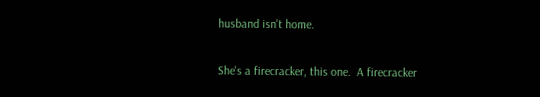husband isn't home.

She's a firecracker, this one.  A firecracker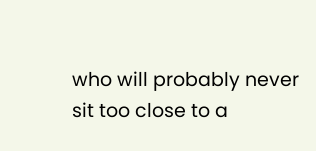who will probably never sit too close to a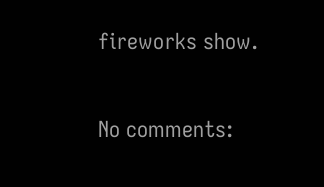fireworks show.

No comments: